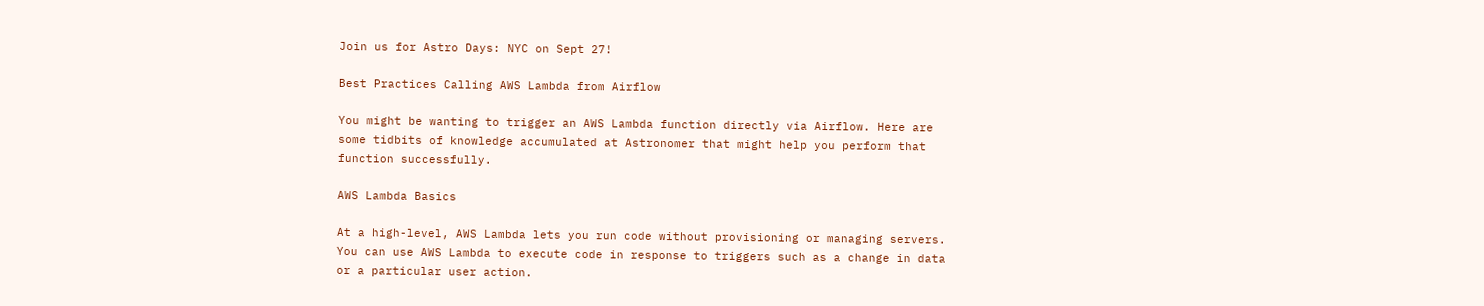Join us for Astro Days: NYC on Sept 27!

Best Practices Calling AWS Lambda from Airflow

You might be wanting to trigger an AWS Lambda function directly via Airflow. Here are some tidbits of knowledge accumulated at Astronomer that might help you perform that function successfully.

AWS Lambda Basics

At a high-level, AWS Lambda lets you run code without provisioning or managing servers. You can use AWS Lambda to execute code in response to triggers such as a change in data or a particular user action.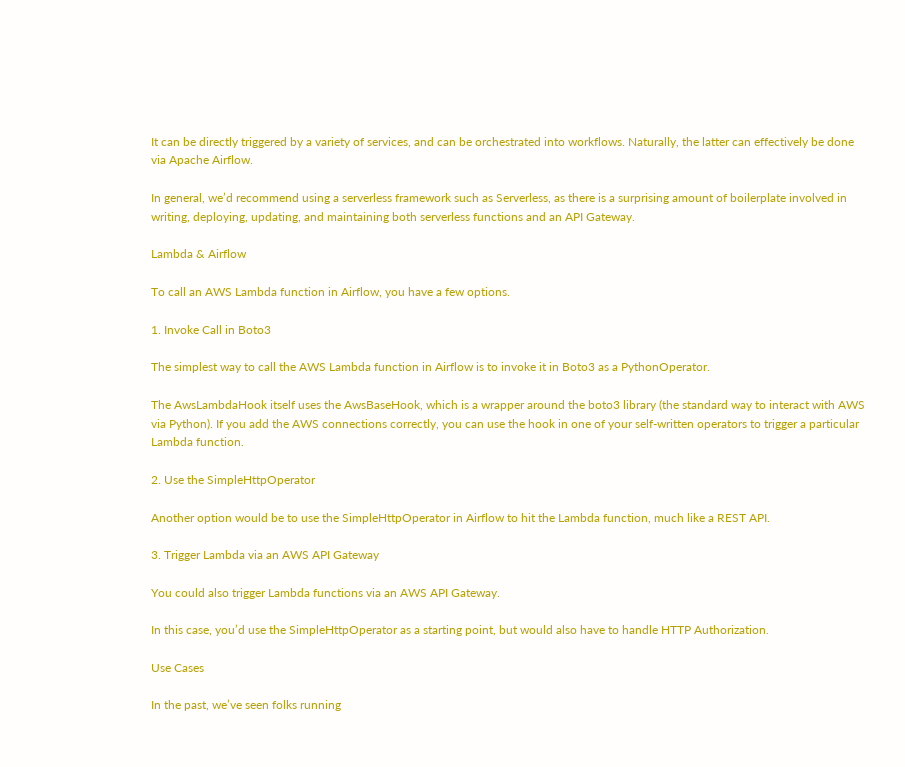It can be directly triggered by a variety of services, and can be orchestrated into workflows. Naturally, the latter can effectively be done via Apache Airflow.

In general, we’d recommend using a serverless framework such as Serverless, as there is a surprising amount of boilerplate involved in writing, deploying, updating, and maintaining both serverless functions and an API Gateway.

Lambda & Airflow

To call an AWS Lambda function in Airflow, you have a few options.

1. Invoke Call in Boto3

The simplest way to call the AWS Lambda function in Airflow is to invoke it in Boto3 as a PythonOperator.

The AwsLambdaHook itself uses the AwsBaseHook, which is a wrapper around the boto3 library (the standard way to interact with AWS via Python). If you add the AWS connections correctly, you can use the hook in one of your self-written operators to trigger a particular Lambda function.

2. Use the SimpleHttpOperator

Another option would be to use the SimpleHttpOperator in Airflow to hit the Lambda function, much like a REST API.

3. Trigger Lambda via an AWS API Gateway

You could also trigger Lambda functions via an AWS API Gateway.

In this case, you’d use the SimpleHttpOperator as a starting point, but would also have to handle HTTP Authorization.

Use Cases

In the past, we’ve seen folks running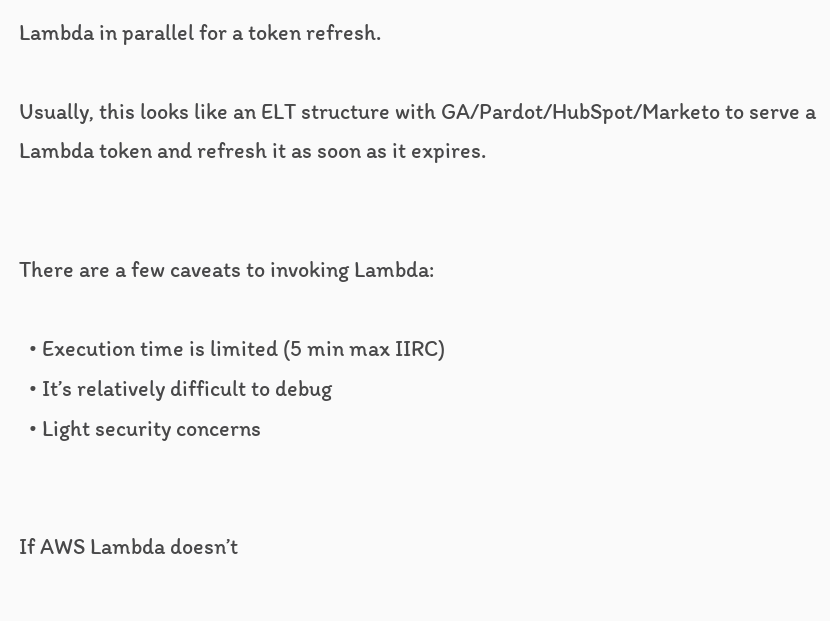Lambda in parallel for a token refresh.

Usually, this looks like an ELT structure with GA/Pardot/HubSpot/Marketo to serve a Lambda token and refresh it as soon as it expires.


There are a few caveats to invoking Lambda:

  • Execution time is limited (5 min max IIRC)
  • It’s relatively difficult to debug
  • Light security concerns


If AWS Lambda doesn’t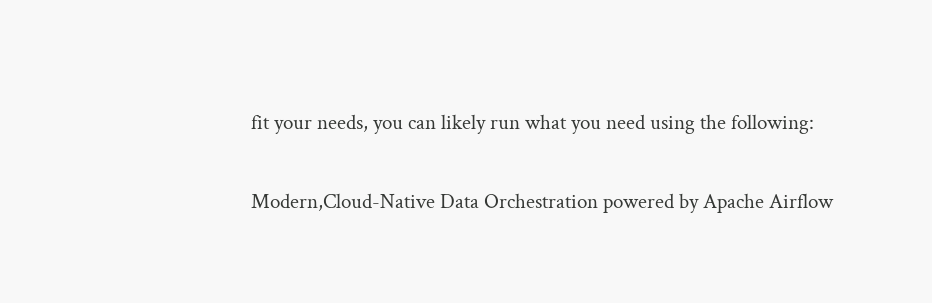fit your needs, you can likely run what you need using the following:

Modern,Cloud-Native Data Orchestration powered by Apache Airflow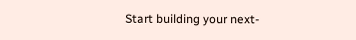Start building your next-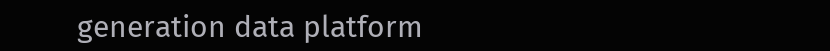generation data platform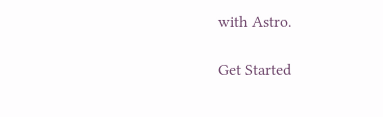with Astro.

Get Started